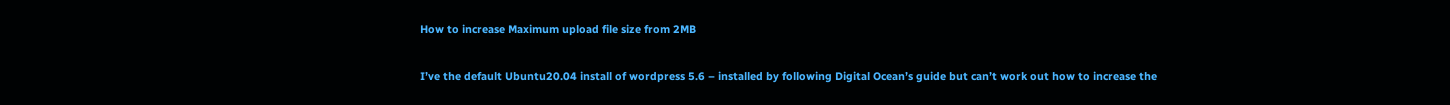How to increase Maximum upload file size from 2MB

I’ve the default Ubuntu20.04 install of wordpress 5.6 – installed by following Digital Ocean’s guide but can’t work out how to increase the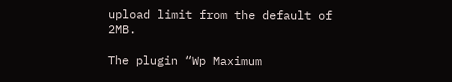upload limit from the default of 2MB.

The plugin “Wp Maximum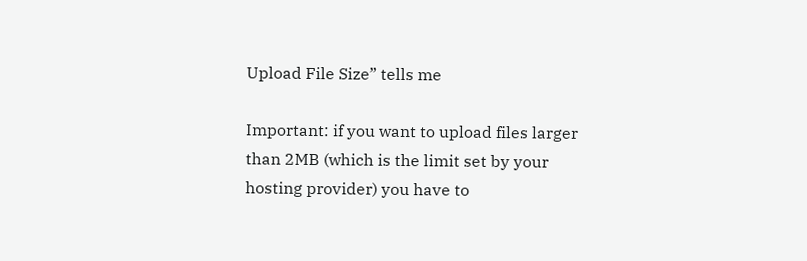Upload File Size” tells me

Important: if you want to upload files larger than 2MB (which is the limit set by your hosting provider) you have to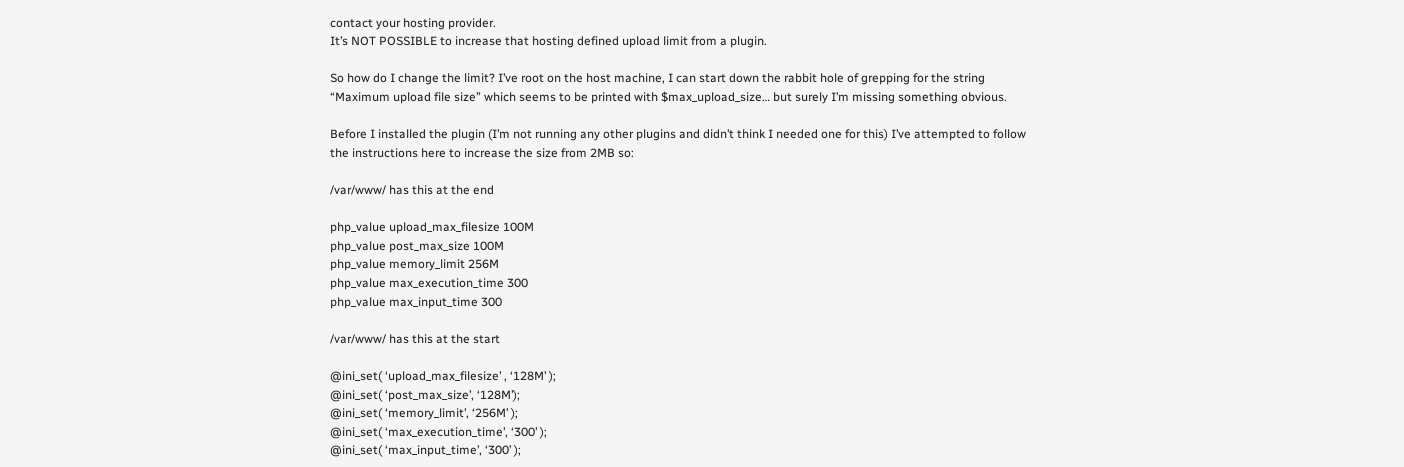contact your hosting provider.
It’s NOT POSSIBLE to increase that hosting defined upload limit from a plugin.

So how do I change the limit? I’ve root on the host machine, I can start down the rabbit hole of grepping for the string “Maximum upload file size” which seems to be printed with $max_upload_size… but surely I’m missing something obvious.

Before I installed the plugin (I’m not running any other plugins and didn’t think I needed one for this) I’ve attempted to follow the instructions here to increase the size from 2MB so:

/var/www/ has this at the end

php_value upload_max_filesize 100M
php_value post_max_size 100M
php_value memory_limit 256M
php_value max_execution_time 300
php_value max_input_time 300

/var/www/ has this at the start

@ini_set( ‘upload_max_filesize’ , ‘128M’ );
@ini_set( ‘post_max_size’, ‘128M’);
@ini_set( ‘memory_limit’, ‘256M’ );
@ini_set( ‘max_execution_time’, ‘300’ );
@ini_set( ‘max_input_time’, ‘300’ );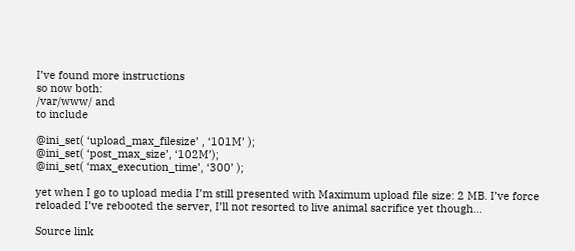I’ve found more instructions
so now both:
/var/www/ and
to include

@ini_set( ‘upload_max_filesize’ , ‘101M’ );
@ini_set( ‘post_max_size’, ‘102M’);
@ini_set( ‘max_execution_time’, ‘300’ );

yet when I go to upload media I’m still presented with Maximum upload file size: 2 MB. I’ve force reloaded I’ve rebooted the server, I’ll not resorted to live animal sacrifice yet though…

Source link